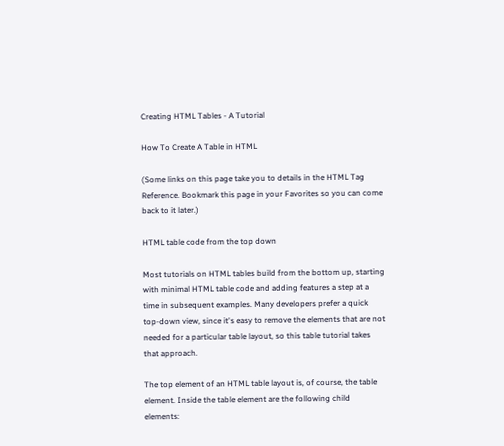Creating HTML Tables - A Tutorial

How To Create A Table in HTML

(Some links on this page take you to details in the HTML Tag Reference. Bookmark this page in your Favorites so you can come back to it later.)

HTML table code from the top down

Most tutorials on HTML tables build from the bottom up, starting with minimal HTML table code and adding features a step at a time in subsequent examples. Many developers prefer a quick top-down view, since it's easy to remove the elements that are not needed for a particular table layout, so this table tutorial takes that approach.

The top element of an HTML table layout is, of course, the table element. Inside the table element are the following child elements: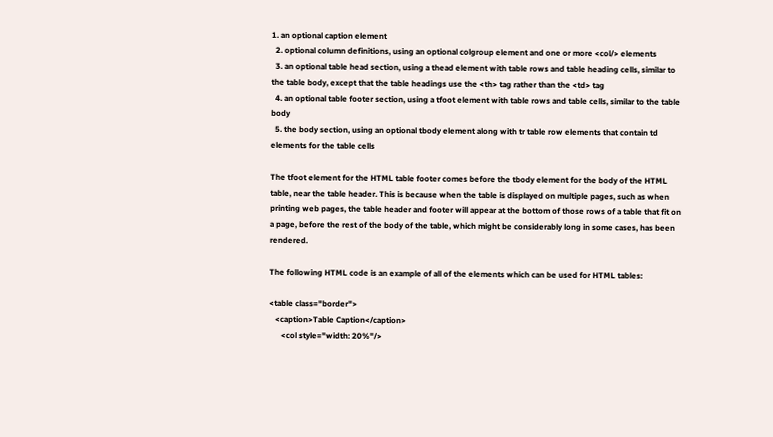1. an optional caption element
  2. optional column definitions, using an optional colgroup element and one or more <col/> elements
  3. an optional table head section, using a thead element with table rows and table heading cells, similar to the table body, except that the table headings use the <th> tag rather than the <td> tag
  4. an optional table footer section, using a tfoot element with table rows and table cells, similar to the table body
  5. the body section, using an optional tbody element along with tr table row elements that contain td elements for the table cells

The tfoot element for the HTML table footer comes before the tbody element for the body of the HTML table, near the table header. This is because when the table is displayed on multiple pages, such as when printing web pages, the table header and footer will appear at the bottom of those rows of a table that fit on a page, before the rest of the body of the table, which might be considerably long in some cases, has been rendered.

The following HTML code is an example of all of the elements which can be used for HTML tables:

<table class="border">
   <caption>Table Caption</caption>
      <col style="width: 20%"/>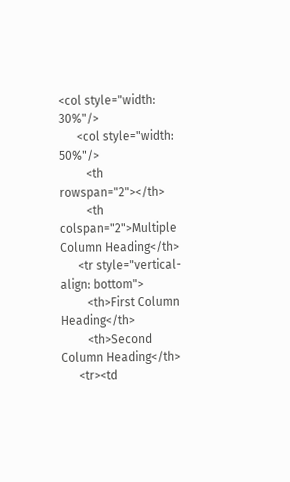<col style="width: 30%"/>
      <col style="width: 50%"/>
         <th rowspan="2"></th>
         <th colspan="2">Multiple Column Heading</th>
      <tr style="vertical-align: bottom">
         <th>First Column Heading</th>
         <th>Second Column Heading</th>
      <tr><td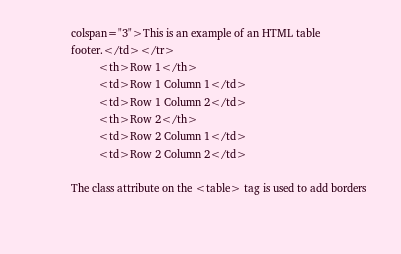colspan="3">This is an example of an HTML table footer.</td></tr>
         <th>Row 1</th>
         <td>Row 1 Column 1</td>
         <td>Row 1 Column 2</td>
         <th>Row 2</th>
         <td>Row 2 Column 1</td>
         <td>Row 2 Column 2</td>

The class attribute on the <table> tag is used to add borders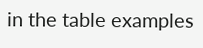in the table examples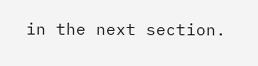in the next section.